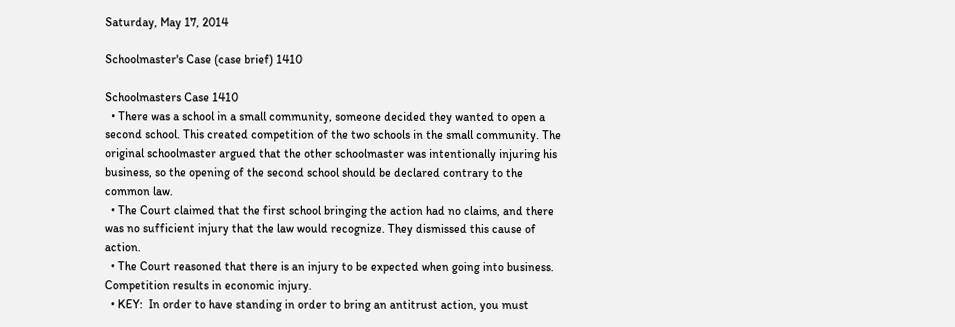Saturday, May 17, 2014

Schoolmaster's Case (case brief) 1410

Schoolmasters Case 1410
  • There was a school in a small community, someone decided they wanted to open a second school. This created competition of the two schools in the small community. The original schoolmaster argued that the other schoolmaster was intentionally injuring his business, so the opening of the second school should be declared contrary to the common law.
  • The Court claimed that the first school bringing the action had no claims, and there was no sufficient injury that the law would recognize. They dismissed this cause of action.
  • The Court reasoned that there is an injury to be expected when going into business. Competition results in economic injury.
  • KEY:  In order to have standing in order to bring an antitrust action, you must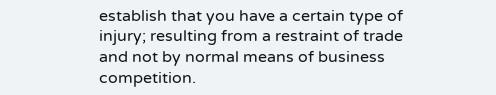establish that you have a certain type of injury; resulting from a restraint of trade and not by normal means of business competition.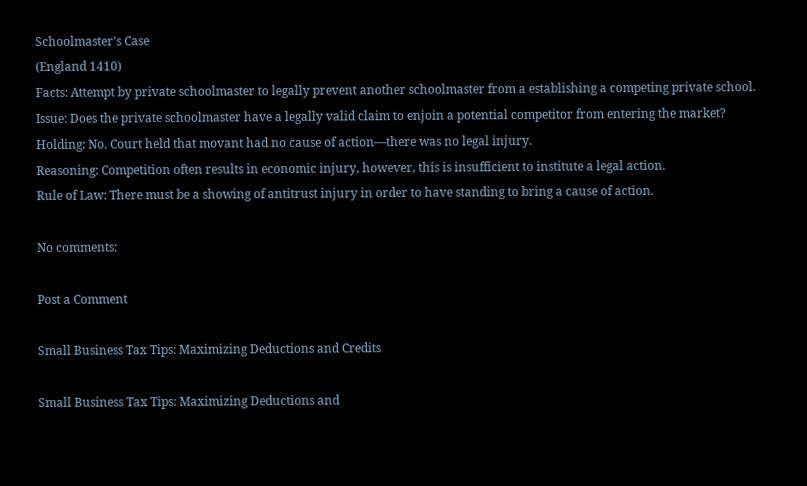Schoolmaster’s Case
(England 1410)
Facts: Attempt by private schoolmaster to legally prevent another schoolmaster from a establishing a competing private school.
Issue: Does the private schoolmaster have a legally valid claim to enjoin a potential competitor from entering the market?
Holding: No. Court held that movant had no cause of action—there was no legal injury.
Reasoning: Competition often results in economic injury, however, this is insufficient to institute a legal action.
Rule of Law: There must be a showing of antitrust injury in order to have standing to bring a cause of action.

No comments:

Post a Comment

Small Business Tax Tips: Maximizing Deductions and Credits

Small Business Tax Tips: Maximizing Deductions and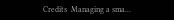Credits  Managing a sma...